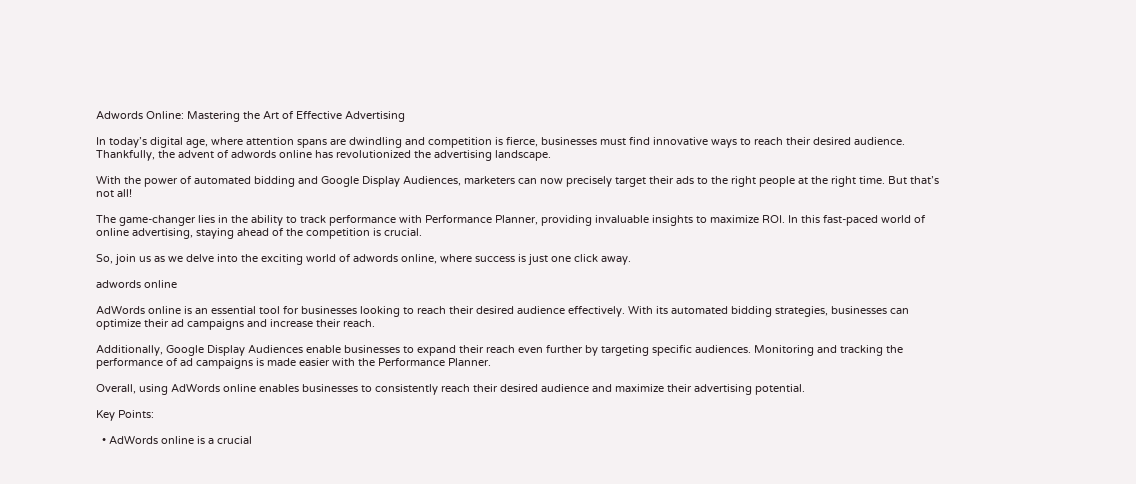Adwords Online: Mastering the Art of Effective Advertising

In today’s digital age, where attention spans are dwindling and competition is fierce, businesses must find innovative ways to reach their desired audience. Thankfully, the advent of adwords online has revolutionized the advertising landscape.

With the power of automated bidding and Google Display Audiences, marketers can now precisely target their ads to the right people at the right time. But that’s not all!

The game-changer lies in the ability to track performance with Performance Planner, providing invaluable insights to maximize ROI. In this fast-paced world of online advertising, staying ahead of the competition is crucial.

So, join us as we delve into the exciting world of adwords online, where success is just one click away.

adwords online

AdWords online is an essential tool for businesses looking to reach their desired audience effectively. With its automated bidding strategies, businesses can optimize their ad campaigns and increase their reach.

Additionally, Google Display Audiences enable businesses to expand their reach even further by targeting specific audiences. Monitoring and tracking the performance of ad campaigns is made easier with the Performance Planner.

Overall, using AdWords online enables businesses to consistently reach their desired audience and maximize their advertising potential.

Key Points:

  • AdWords online is a crucial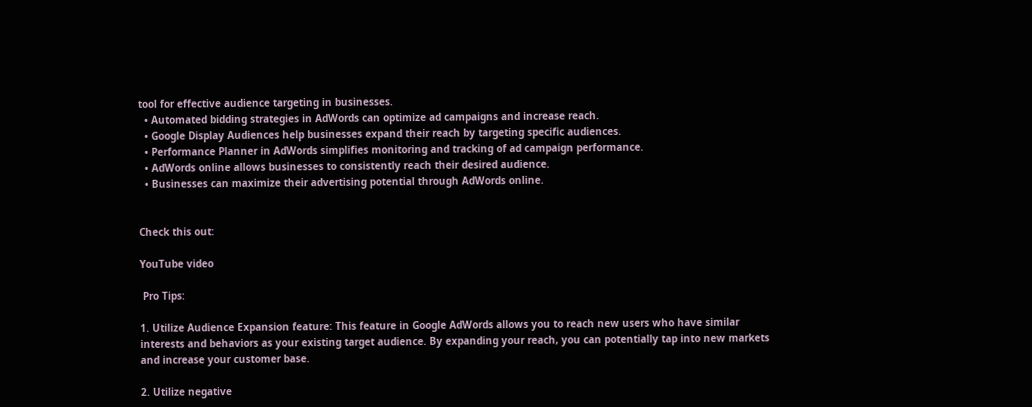tool for effective audience targeting in businesses.
  • Automated bidding strategies in AdWords can optimize ad campaigns and increase reach.
  • Google Display Audiences help businesses expand their reach by targeting specific audiences.
  • Performance Planner in AdWords simplifies monitoring and tracking of ad campaign performance.
  • AdWords online allows businesses to consistently reach their desired audience.
  • Businesses can maximize their advertising potential through AdWords online.


Check this out:

YouTube video

 Pro Tips:

1. Utilize Audience Expansion feature: This feature in Google AdWords allows you to reach new users who have similar interests and behaviors as your existing target audience. By expanding your reach, you can potentially tap into new markets and increase your customer base.

2. Utilize negative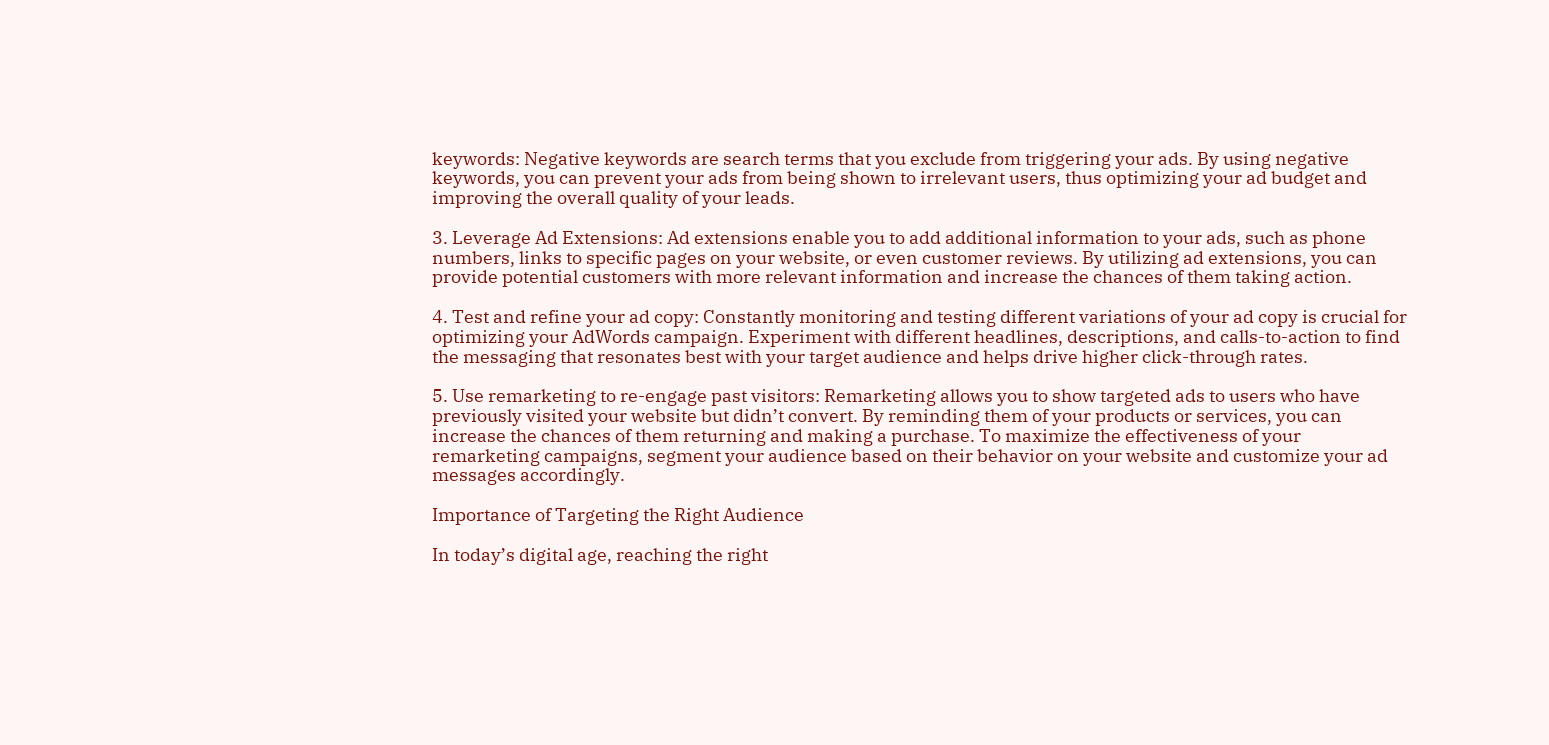keywords: Negative keywords are search terms that you exclude from triggering your ads. By using negative keywords, you can prevent your ads from being shown to irrelevant users, thus optimizing your ad budget and improving the overall quality of your leads.

3. Leverage Ad Extensions: Ad extensions enable you to add additional information to your ads, such as phone numbers, links to specific pages on your website, or even customer reviews. By utilizing ad extensions, you can provide potential customers with more relevant information and increase the chances of them taking action.

4. Test and refine your ad copy: Constantly monitoring and testing different variations of your ad copy is crucial for optimizing your AdWords campaign. Experiment with different headlines, descriptions, and calls-to-action to find the messaging that resonates best with your target audience and helps drive higher click-through rates.

5. Use remarketing to re-engage past visitors: Remarketing allows you to show targeted ads to users who have previously visited your website but didn’t convert. By reminding them of your products or services, you can increase the chances of them returning and making a purchase. To maximize the effectiveness of your remarketing campaigns, segment your audience based on their behavior on your website and customize your ad messages accordingly.

Importance of Targeting the Right Audience

In today’s digital age, reaching the right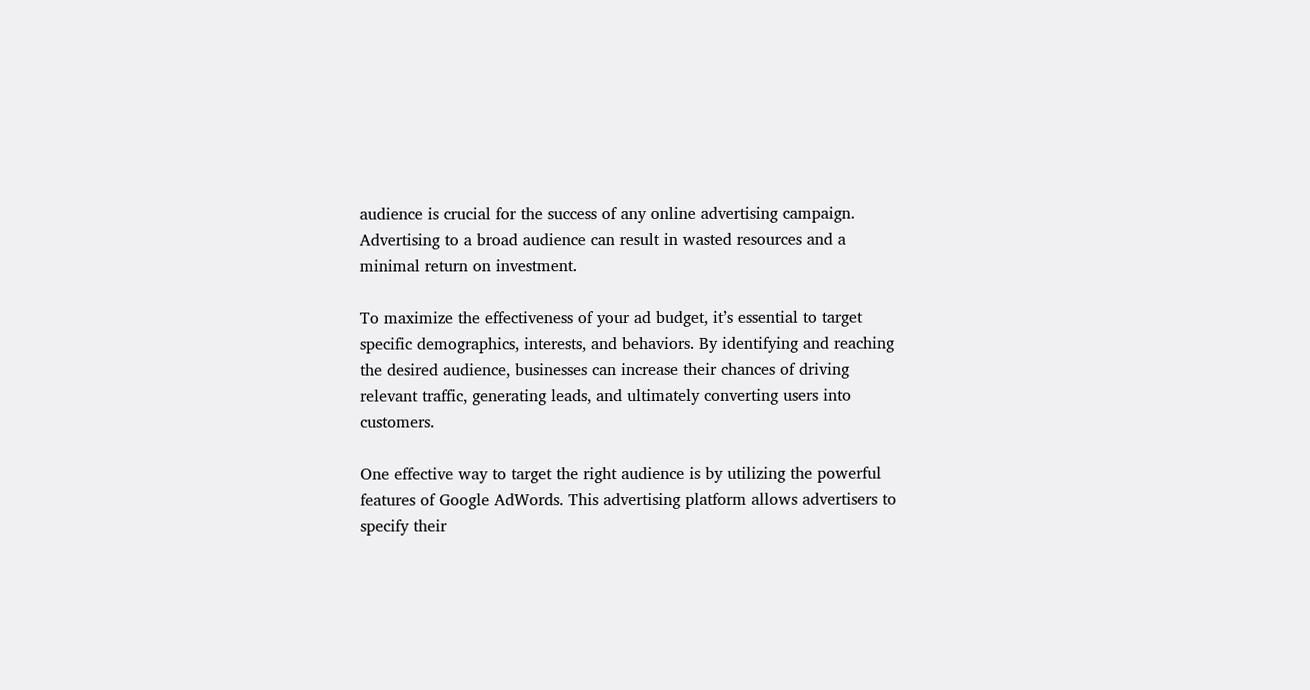audience is crucial for the success of any online advertising campaign. Advertising to a broad audience can result in wasted resources and a minimal return on investment.

To maximize the effectiveness of your ad budget, it’s essential to target specific demographics, interests, and behaviors. By identifying and reaching the desired audience, businesses can increase their chances of driving relevant traffic, generating leads, and ultimately converting users into customers.

One effective way to target the right audience is by utilizing the powerful features of Google AdWords. This advertising platform allows advertisers to specify their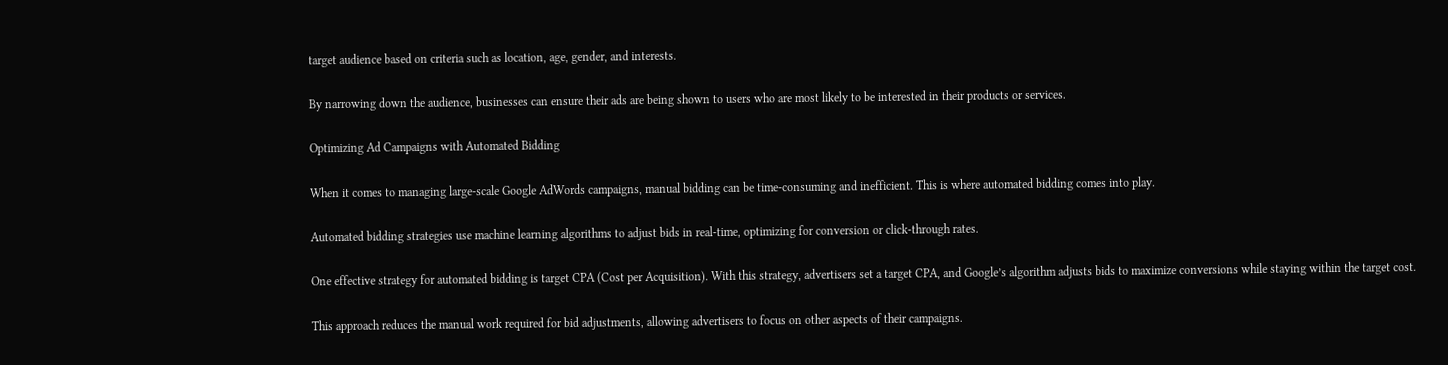target audience based on criteria such as location, age, gender, and interests.

By narrowing down the audience, businesses can ensure their ads are being shown to users who are most likely to be interested in their products or services.

Optimizing Ad Campaigns with Automated Bidding

When it comes to managing large-scale Google AdWords campaigns, manual bidding can be time-consuming and inefficient. This is where automated bidding comes into play.

Automated bidding strategies use machine learning algorithms to adjust bids in real-time, optimizing for conversion or click-through rates.

One effective strategy for automated bidding is target CPA (Cost per Acquisition). With this strategy, advertisers set a target CPA, and Google’s algorithm adjusts bids to maximize conversions while staying within the target cost.

This approach reduces the manual work required for bid adjustments, allowing advertisers to focus on other aspects of their campaigns.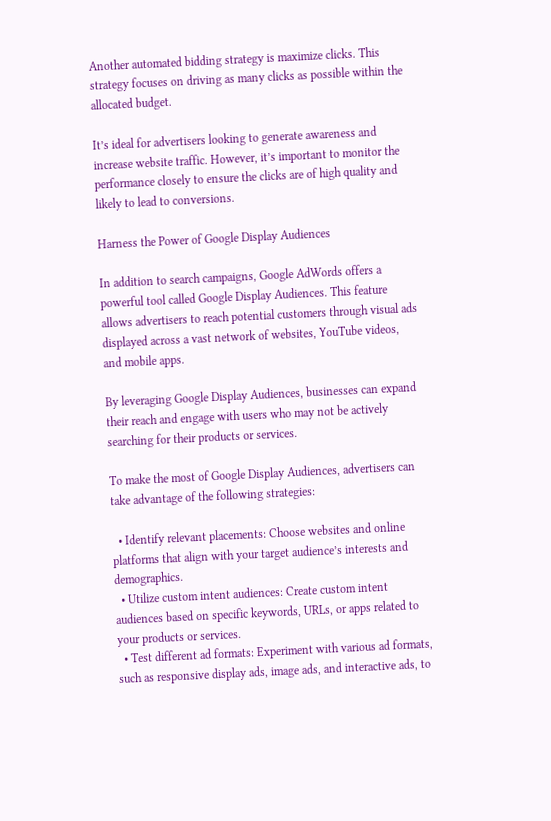Another automated bidding strategy is maximize clicks. This strategy focuses on driving as many clicks as possible within the allocated budget.

It’s ideal for advertisers looking to generate awareness and increase website traffic. However, it’s important to monitor the performance closely to ensure the clicks are of high quality and likely to lead to conversions.

Harness the Power of Google Display Audiences

In addition to search campaigns, Google AdWords offers a powerful tool called Google Display Audiences. This feature allows advertisers to reach potential customers through visual ads displayed across a vast network of websites, YouTube videos, and mobile apps.

By leveraging Google Display Audiences, businesses can expand their reach and engage with users who may not be actively searching for their products or services.

To make the most of Google Display Audiences, advertisers can take advantage of the following strategies:

  • Identify relevant placements: Choose websites and online platforms that align with your target audience’s interests and demographics.
  • Utilize custom intent audiences: Create custom intent audiences based on specific keywords, URLs, or apps related to your products or services.
  • Test different ad formats: Experiment with various ad formats, such as responsive display ads, image ads, and interactive ads, to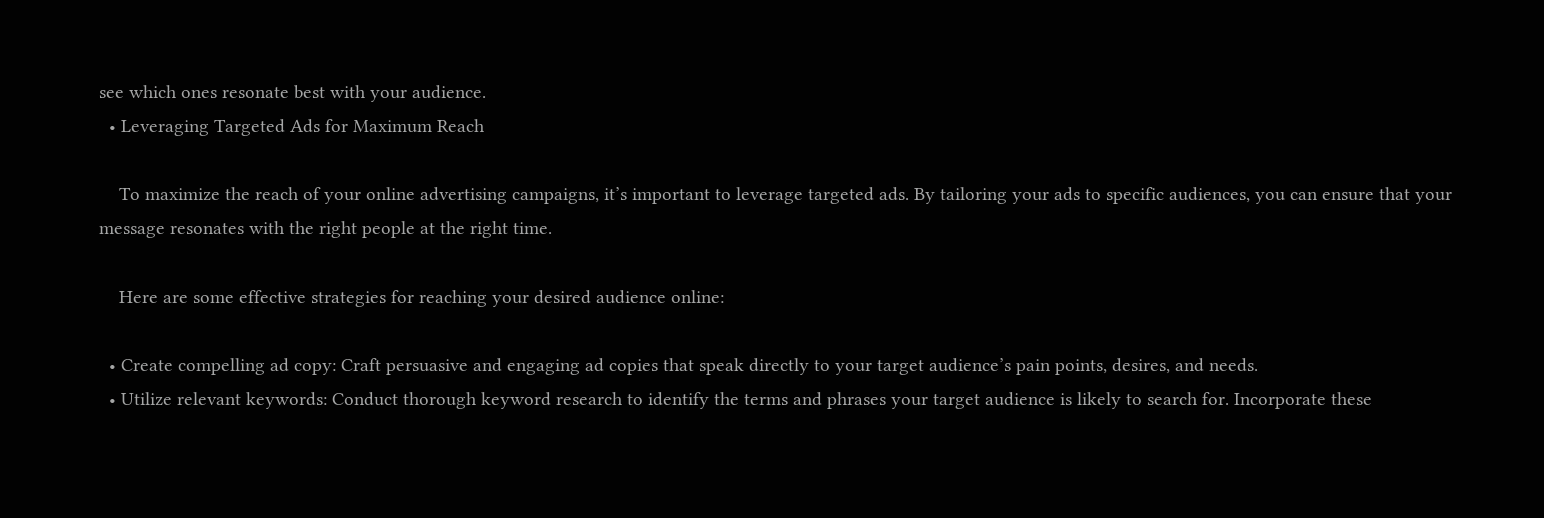see which ones resonate best with your audience.
  • Leveraging Targeted Ads for Maximum Reach

    To maximize the reach of your online advertising campaigns, it’s important to leverage targeted ads. By tailoring your ads to specific audiences, you can ensure that your message resonates with the right people at the right time.

    Here are some effective strategies for reaching your desired audience online:

  • Create compelling ad copy: Craft persuasive and engaging ad copies that speak directly to your target audience’s pain points, desires, and needs.
  • Utilize relevant keywords: Conduct thorough keyword research to identify the terms and phrases your target audience is likely to search for. Incorporate these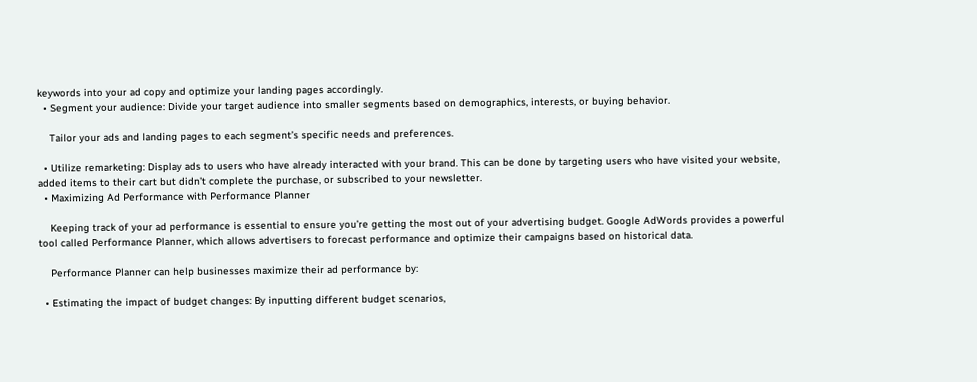keywords into your ad copy and optimize your landing pages accordingly.
  • Segment your audience: Divide your target audience into smaller segments based on demographics, interests, or buying behavior.

    Tailor your ads and landing pages to each segment’s specific needs and preferences.

  • Utilize remarketing: Display ads to users who have already interacted with your brand. This can be done by targeting users who have visited your website, added items to their cart but didn’t complete the purchase, or subscribed to your newsletter.
  • Maximizing Ad Performance with Performance Planner

    Keeping track of your ad performance is essential to ensure you’re getting the most out of your advertising budget. Google AdWords provides a powerful tool called Performance Planner, which allows advertisers to forecast performance and optimize their campaigns based on historical data.

    Performance Planner can help businesses maximize their ad performance by:

  • Estimating the impact of budget changes: By inputting different budget scenarios,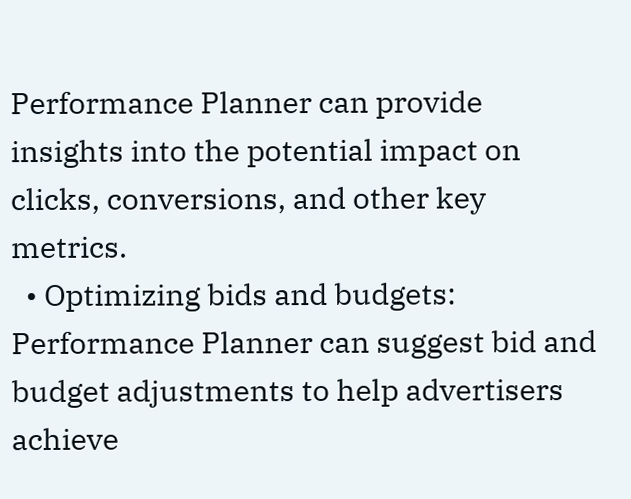Performance Planner can provide insights into the potential impact on clicks, conversions, and other key metrics.
  • Optimizing bids and budgets: Performance Planner can suggest bid and budget adjustments to help advertisers achieve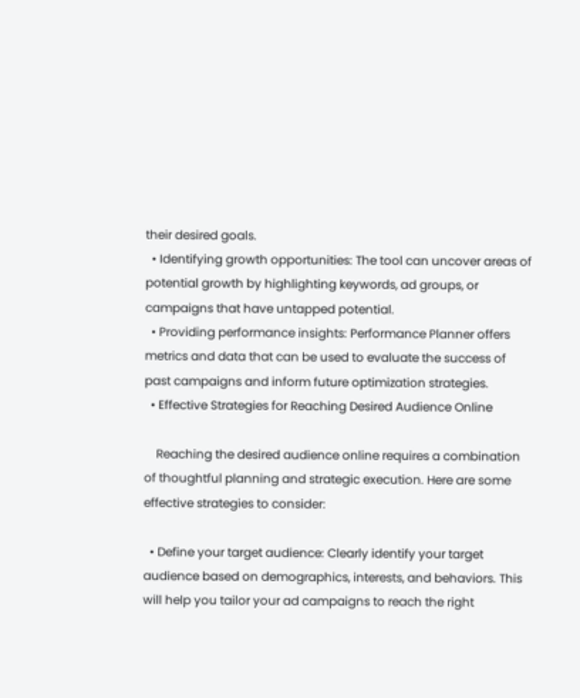their desired goals.
  • Identifying growth opportunities: The tool can uncover areas of potential growth by highlighting keywords, ad groups, or campaigns that have untapped potential.
  • Providing performance insights: Performance Planner offers metrics and data that can be used to evaluate the success of past campaigns and inform future optimization strategies.
  • Effective Strategies for Reaching Desired Audience Online

    Reaching the desired audience online requires a combination of thoughtful planning and strategic execution. Here are some effective strategies to consider:

  • Define your target audience: Clearly identify your target audience based on demographics, interests, and behaviors. This will help you tailor your ad campaigns to reach the right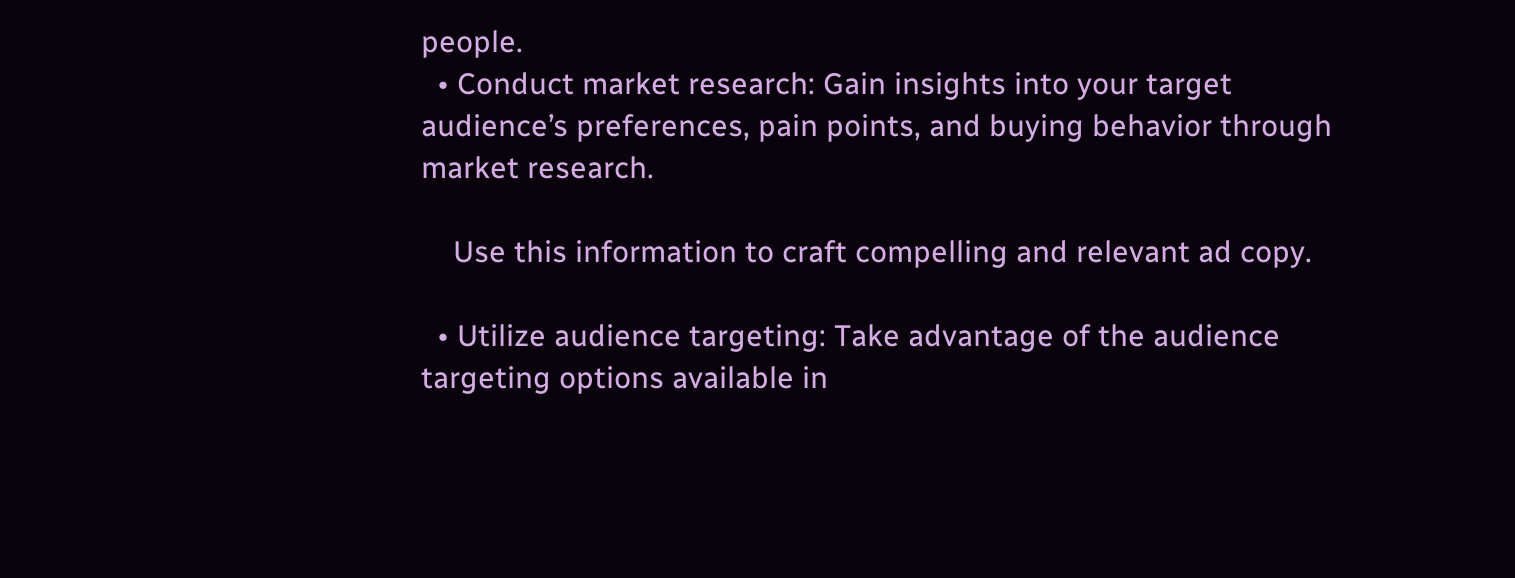people.
  • Conduct market research: Gain insights into your target audience’s preferences, pain points, and buying behavior through market research.

    Use this information to craft compelling and relevant ad copy.

  • Utilize audience targeting: Take advantage of the audience targeting options available in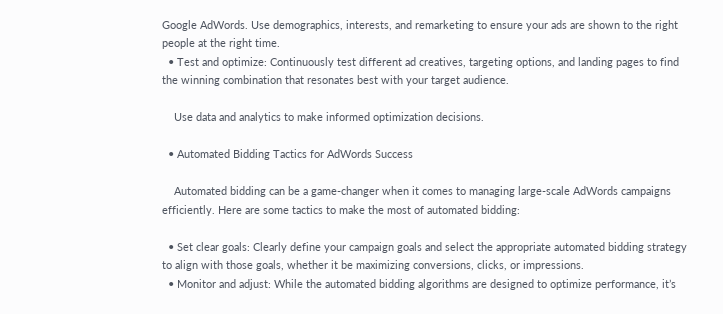Google AdWords. Use demographics, interests, and remarketing to ensure your ads are shown to the right people at the right time.
  • Test and optimize: Continuously test different ad creatives, targeting options, and landing pages to find the winning combination that resonates best with your target audience.

    Use data and analytics to make informed optimization decisions.

  • Automated Bidding Tactics for AdWords Success

    Automated bidding can be a game-changer when it comes to managing large-scale AdWords campaigns efficiently. Here are some tactics to make the most of automated bidding:

  • Set clear goals: Clearly define your campaign goals and select the appropriate automated bidding strategy to align with those goals, whether it be maximizing conversions, clicks, or impressions.
  • Monitor and adjust: While the automated bidding algorithms are designed to optimize performance, it’s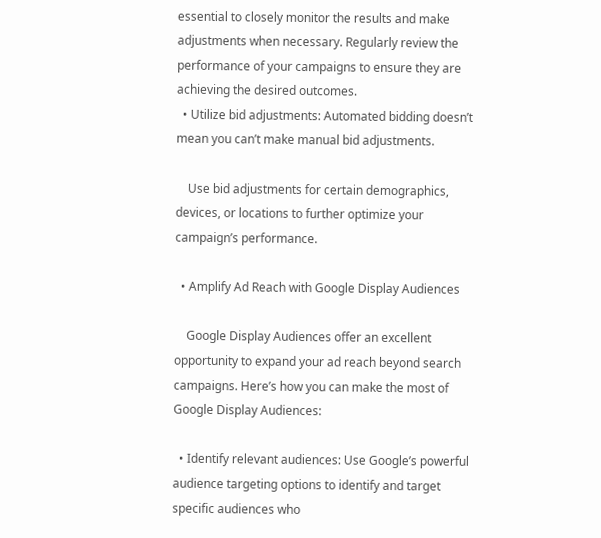essential to closely monitor the results and make adjustments when necessary. Regularly review the performance of your campaigns to ensure they are achieving the desired outcomes.
  • Utilize bid adjustments: Automated bidding doesn’t mean you can’t make manual bid adjustments.

    Use bid adjustments for certain demographics, devices, or locations to further optimize your campaign’s performance.

  • Amplify Ad Reach with Google Display Audiences

    Google Display Audiences offer an excellent opportunity to expand your ad reach beyond search campaigns. Here’s how you can make the most of Google Display Audiences:

  • Identify relevant audiences: Use Google’s powerful audience targeting options to identify and target specific audiences who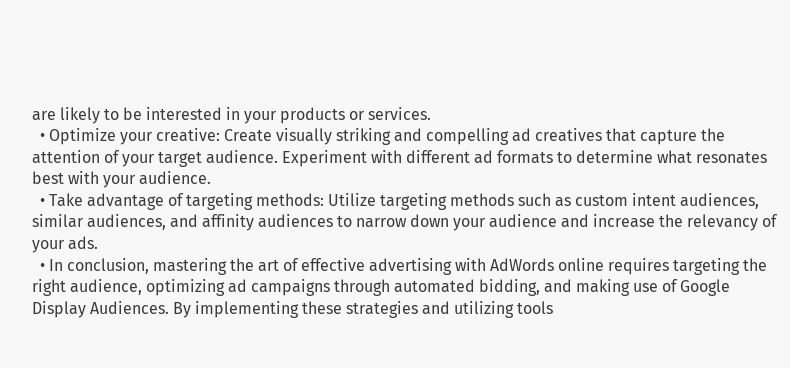are likely to be interested in your products or services.
  • Optimize your creative: Create visually striking and compelling ad creatives that capture the attention of your target audience. Experiment with different ad formats to determine what resonates best with your audience.
  • Take advantage of targeting methods: Utilize targeting methods such as custom intent audiences, similar audiences, and affinity audiences to narrow down your audience and increase the relevancy of your ads.
  • In conclusion, mastering the art of effective advertising with AdWords online requires targeting the right audience, optimizing ad campaigns through automated bidding, and making use of Google Display Audiences. By implementing these strategies and utilizing tools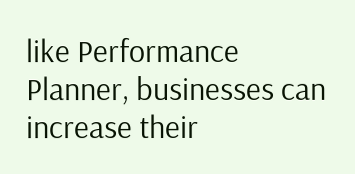like Performance Planner, businesses can increase their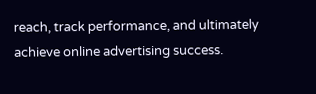reach, track performance, and ultimately achieve online advertising success.